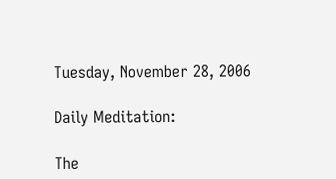Tuesday, November 28, 2006

Daily Meditation:

The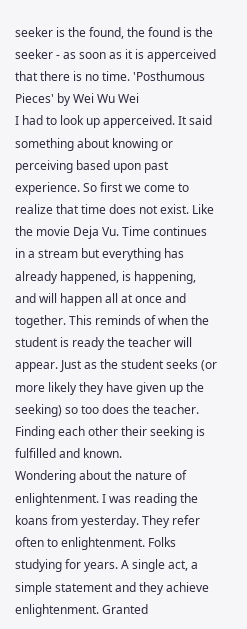seeker is the found, the found is the seeker - as soon as it is apperceived that there is no time. 'Posthumous Pieces' by Wei Wu Wei
I had to look up apperceived. It said something about knowing or perceiving based upon past experience. So first we come to realize that time does not exist. Like the movie Deja Vu. Time continues in a stream but everything has already happened, is happening, and will happen all at once and together. This reminds of when the student is ready the teacher will appear. Just as the student seeks (or more likely they have given up the seeking) so too does the teacher. Finding each other their seeking is fulfilled and known.
Wondering about the nature of enlightenment. I was reading the koans from yesterday. They refer often to enlightenment. Folks studying for years. A single act, a simple statement and they achieve enlightenment. Granted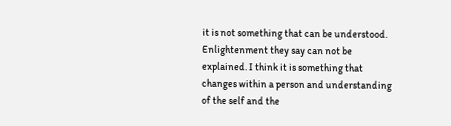it is not something that can be understood. Enlightenment they say can not be explained. I think it is something that changes within a person and understanding of the self and the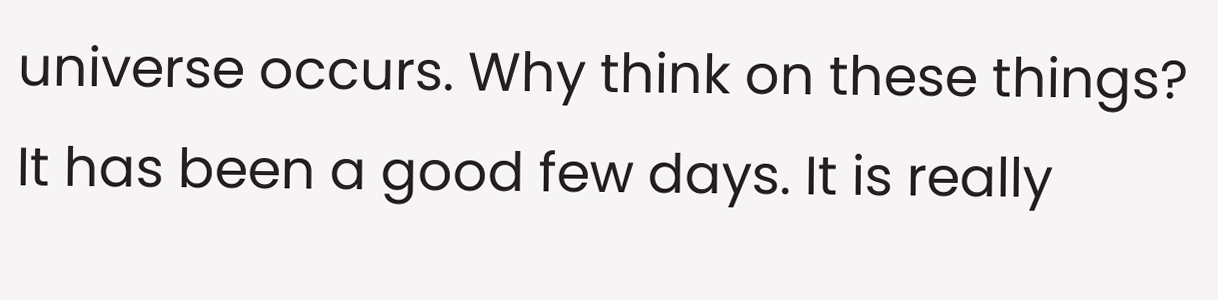universe occurs. Why think on these things?
It has been a good few days. It is really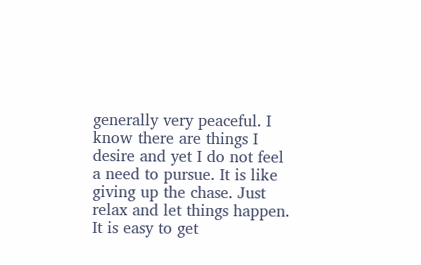generally very peaceful. I know there are things I desire and yet I do not feel a need to pursue. It is like giving up the chase. Just relax and let things happen. It is easy to get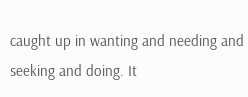caught up in wanting and needing and seeking and doing. It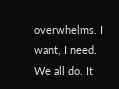overwhelms. I want, I need. We all do. It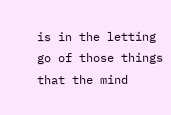is in the letting go of those things that the mind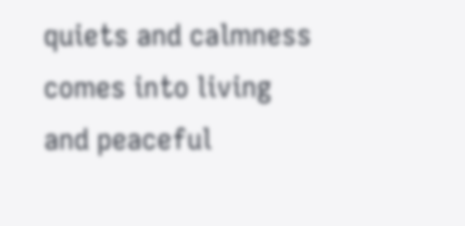quiets and calmness comes into living and peaceful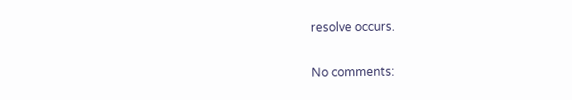resolve occurs.

No comments: